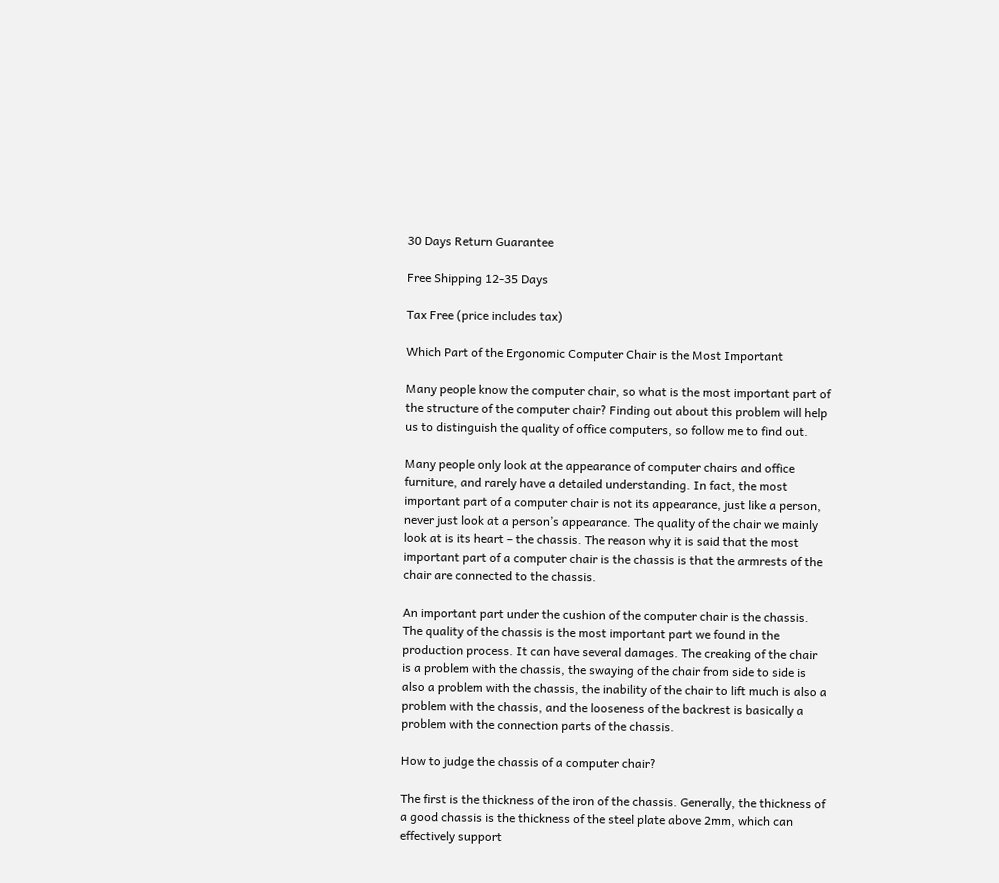30 Days Return Guarantee

Free Shipping 12‑35 Days

Tax Free (price includes tax)

Which Part of the Ergonomic Computer Chair is the Most Important

Many people know the computer chair, so what is the most important part of the structure of the computer chair? Finding out about this problem will help us to distinguish the quality of office computers, so follow me to find out.

Many people only look at the appearance of computer chairs and office furniture, and rarely have a detailed understanding. In fact, the most important part of a computer chair is not its appearance, just like a person, never just look at a person’s appearance. The quality of the chair we mainly look at is its heart – the chassis. The reason why it is said that the most important part of a computer chair is the chassis is that the armrests of the chair are connected to the chassis.

An important part under the cushion of the computer chair is the chassis. The quality of the chassis is the most important part we found in the production process. It can have several damages. The creaking of the chair is a problem with the chassis, the swaying of the chair from side to side is also a problem with the chassis, the inability of the chair to lift much is also a problem with the chassis, and the looseness of the backrest is basically a problem with the connection parts of the chassis.

How to judge the chassis of a computer chair?

The first is the thickness of the iron of the chassis. Generally, the thickness of a good chassis is the thickness of the steel plate above 2mm, which can effectively support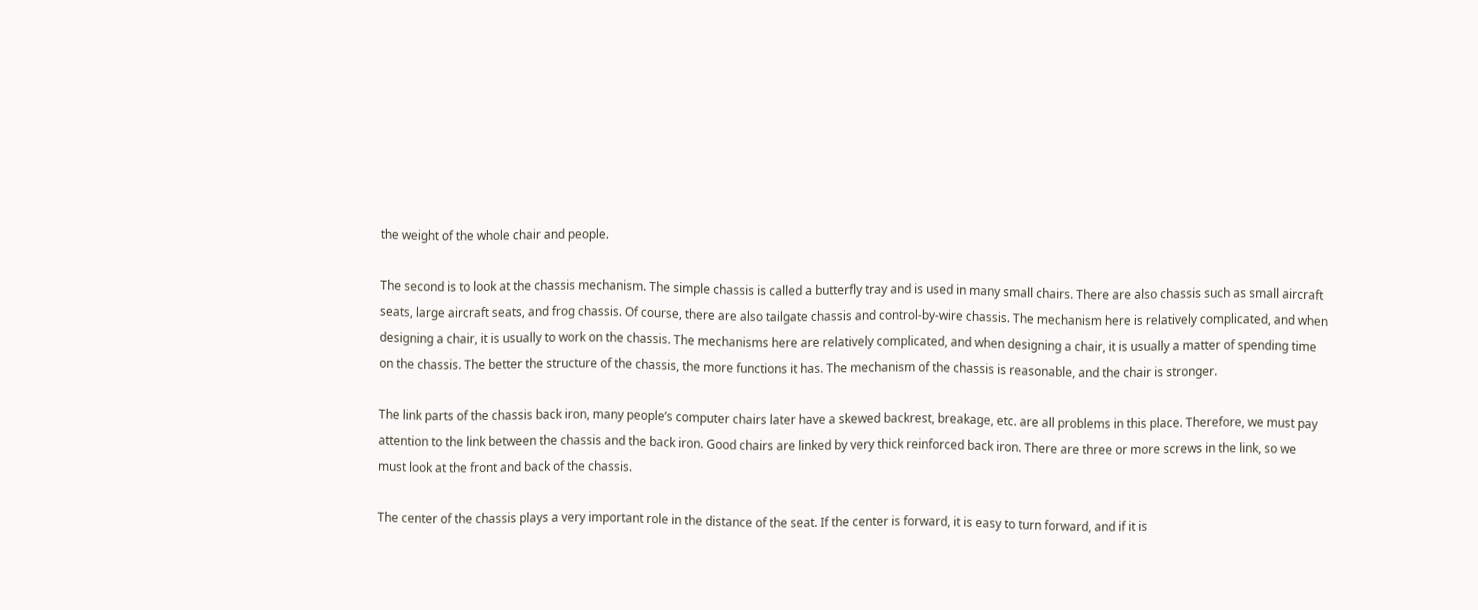the weight of the whole chair and people.

The second is to look at the chassis mechanism. The simple chassis is called a butterfly tray and is used in many small chairs. There are also chassis such as small aircraft seats, large aircraft seats, and frog chassis. Of course, there are also tailgate chassis and control-by-wire chassis. The mechanism here is relatively complicated, and when designing a chair, it is usually to work on the chassis. The mechanisms here are relatively complicated, and when designing a chair, it is usually a matter of spending time on the chassis. The better the structure of the chassis, the more functions it has. The mechanism of the chassis is reasonable, and the chair is stronger.

The link parts of the chassis back iron, many people’s computer chairs later have a skewed backrest, breakage, etc. are all problems in this place. Therefore, we must pay attention to the link between the chassis and the back iron. Good chairs are linked by very thick reinforced back iron. There are three or more screws in the link, so we must look at the front and back of the chassis.

The center of the chassis plays a very important role in the distance of the seat. If the center is forward, it is easy to turn forward, and if it is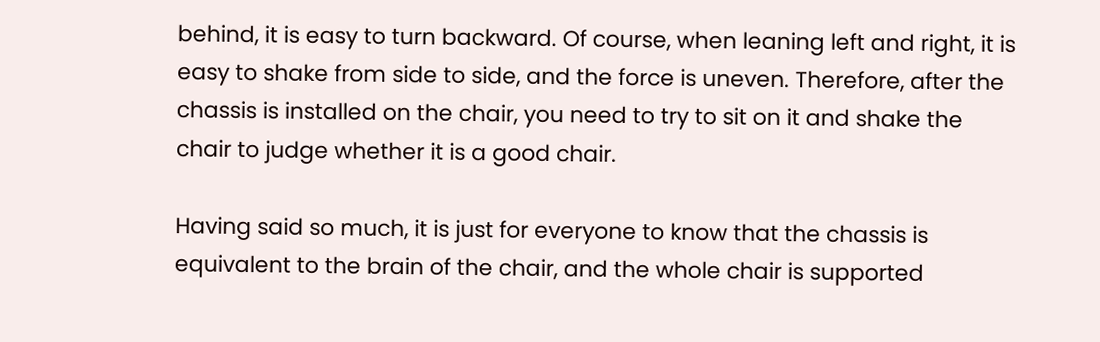behind, it is easy to turn backward. Of course, when leaning left and right, it is easy to shake from side to side, and the force is uneven. Therefore, after the chassis is installed on the chair, you need to try to sit on it and shake the chair to judge whether it is a good chair.

Having said so much, it is just for everyone to know that the chassis is equivalent to the brain of the chair, and the whole chair is supported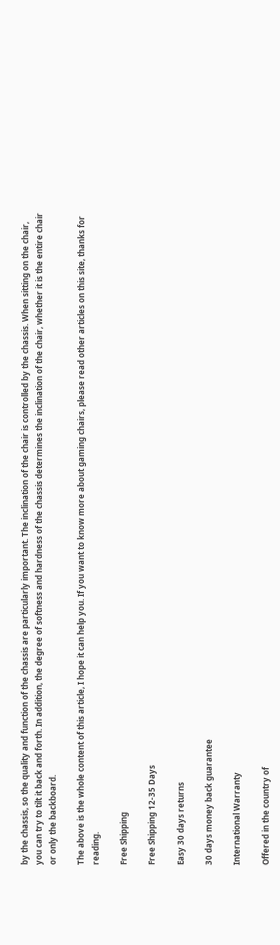by the chassis, so the quality and function of the chassis are particularly important. The inclination of the chair is controlled by the chassis. When sitting on the chair, you can try to tilt it back and forth. In addition, the degree of softness and hardness of the chassis determines the inclination of the chair, whether it is the entire chair or only the backboard.

The above is the whole content of this article, I hope it can help you. If you want to know more about gaming chairs, please read other articles on this site, thanks for reading.

Free Shipping

Free Shipping 12‑35 Days

Easy 30 days returns

30 days money back guarantee

International Warranty

Offered in the country of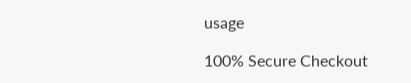usage

100% Secure Checkout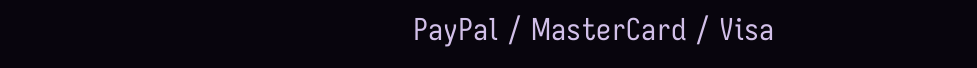PayPal / MasterCard / Visa